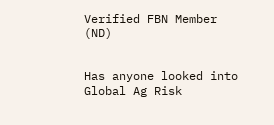Verified FBN Member (ND)


Has anyone looked into Global Ag Risk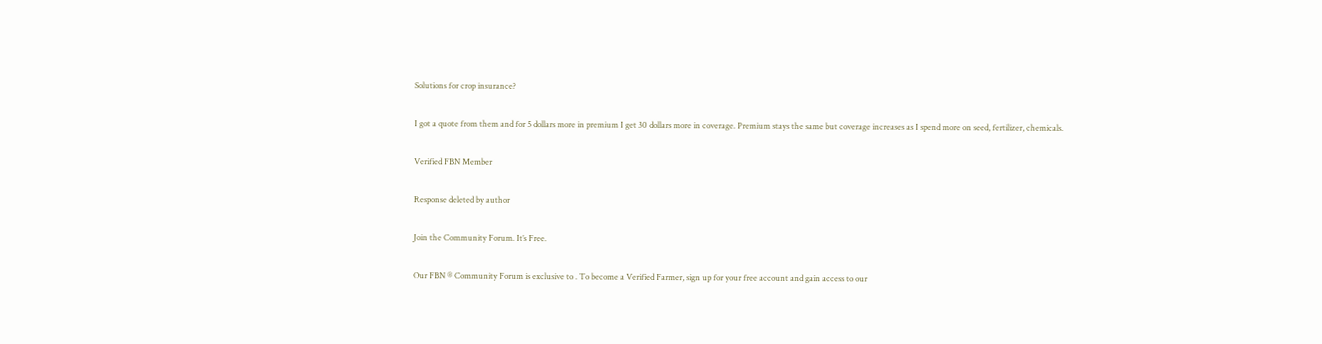Solutions for crop insurance?

I got a quote from them and for 5 dollars more in premium I get 30 dollars more in coverage. Premium stays the same but coverage increases as I spend more on seed, fertilizer, chemicals.

Verified FBN Member

Response deleted by author

Join the Community Forum. It’s Free.

Our FBN ® Community Forum is exclusive to . To become a Verified Farmer, sign up for your free account and gain access to our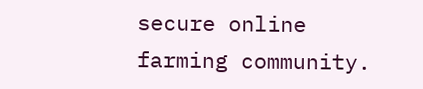secure online farming community.